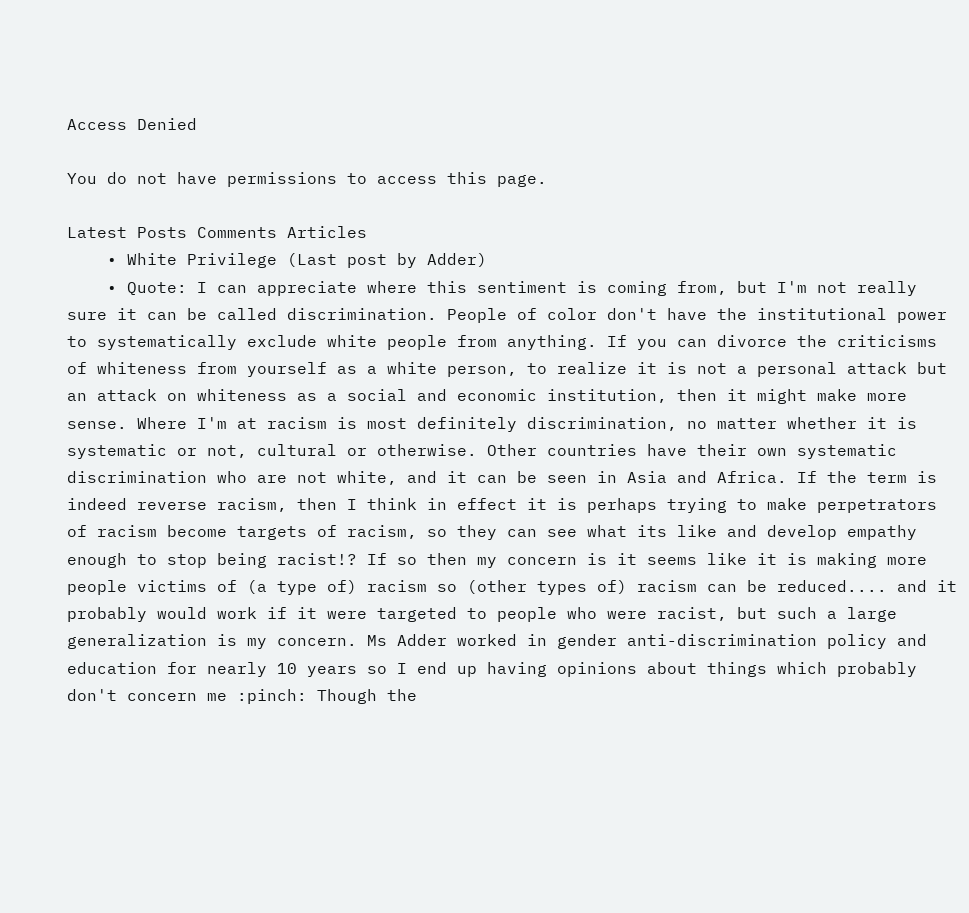Access Denied

You do not have permissions to access this page.

Latest Posts Comments Articles
    • White Privilege (Last post by Adder)
    • Quote: I can appreciate where this sentiment is coming from, but I'm not really sure it can be called discrimination. People of color don't have the institutional power to systematically exclude white people from anything. If you can divorce the criticisms of whiteness from yourself as a white person, to realize it is not a personal attack but an attack on whiteness as a social and economic institution, then it might make more sense. Where I'm at racism is most definitely discrimination, no matter whether it is systematic or not, cultural or otherwise. Other countries have their own systematic discrimination who are not white, and it can be seen in Asia and Africa. If the term is indeed reverse racism, then I think in effect it is perhaps trying to make perpetrators of racism become targets of racism, so they can see what its like and develop empathy enough to stop being racist!? If so then my concern is it seems like it is making more people victims of (a type of) racism so (other types of) racism can be reduced.... and it probably would work if it were targeted to people who were racist, but such a large generalization is my concern. Ms Adder worked in gender anti-discrimination policy and education for nearly 10 years so I end up having opinions about things which probably don't concern me :pinch: Though the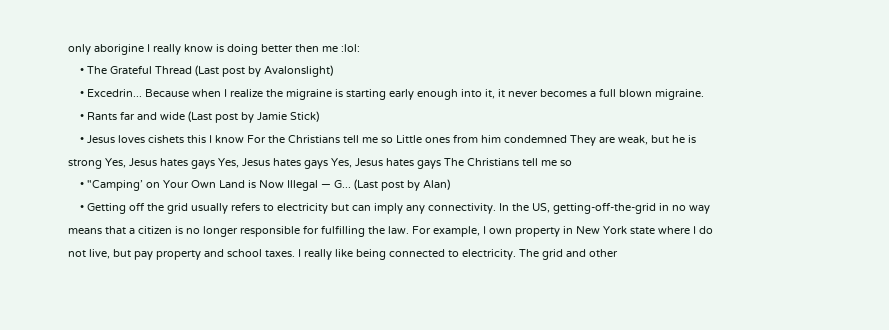only aborigine I really know is doing better then me :lol:
    • The Grateful Thread (Last post by Avalonslight)
    • Excedrin... Because when I realize the migraine is starting early enough into it, it never becomes a full blown migraine.
    • Rants far and wide (Last post by Jamie Stick)
    • Jesus loves cishets this I know For the Christians tell me so Little ones from him condemned They are weak, but he is strong Yes, Jesus hates gays Yes, Jesus hates gays Yes, Jesus hates gays The Christians tell me so
    • "Camping’ on Your Own Land is Now Illegal — G... (Last post by Alan)
    • Getting off the grid usually refers to electricity but can imply any connectivity. In the US, getting-off-the-grid in no way means that a citizen is no longer responsible for fulfilling the law. For example, I own property in New York state where I do not live, but pay property and school taxes. I really like being connected to electricity. The grid and other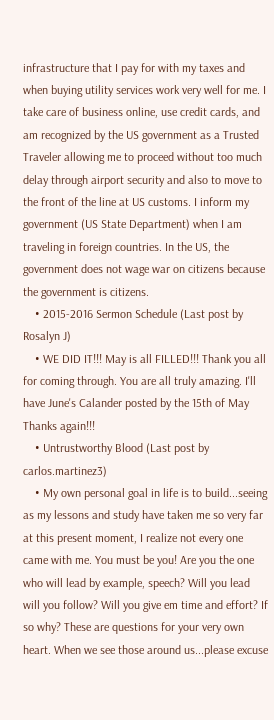infrastructure that I pay for with my taxes and when buying utility services work very well for me. I take care of business online, use credit cards, and am recognized by the US government as a Trusted Traveler allowing me to proceed without too much delay through airport security and also to move to the front of the line at US customs. I inform my government (US State Department) when I am traveling in foreign countries. In the US, the government does not wage war on citizens because the government is citizens.
    • 2015-2016 Sermon Schedule (Last post by Rosalyn J)
    • WE DID IT!!! May is all FILLED!!! Thank you all for coming through. You are all truly amazing. I'll have June's Calander posted by the 15th of May Thanks again!!!
    • Untrustworthy Blood (Last post by carlos.martinez3)
    • My own personal goal in life is to build...seeing as my lessons and study have taken me so very far at this present moment, I realize not every one came with me. You must be you! Are you the one who will lead by example, speech? Will you lead will you follow? Will you give em time and effort? If so why? These are questions for your very own heart. When we see those around us...please excuse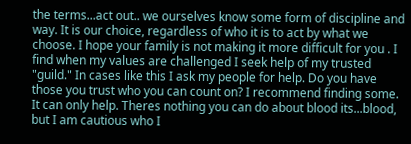the terms...act out.. we ourselves know some form of discipline and way. It is our choice, regardless of who it is to act by what we choose. I hope your family is not making it more difficult for you . I find when my values are challenged I seek help of my trusted "guild." In cases like this I ask my people for help. Do you have those you trust who you can count on? I recommend finding some. It can only help. Theres nothing you can do about blood its...blood, but I am cautious who I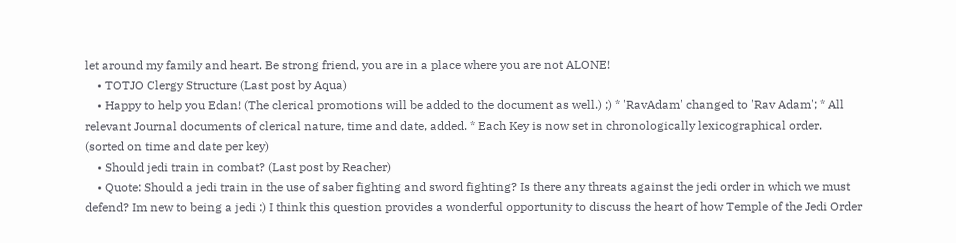let around my family and heart. Be strong friend, you are in a place where you are not ALONE!
    • TOTJO Clergy Structure (Last post by Aqua)
    • Happy to help you Edan! (The clerical promotions will be added to the document as well.) ;) * 'RavAdam' changed to 'Rav Adam'; * All relevant Journal documents of clerical nature, time and date, added. * Each Key is now set in chronologically lexicographical order. (sorted on time and date per key)
    • Should jedi train in combat? (Last post by Reacher)
    • Quote: Should a jedi train in the use of saber fighting and sword fighting? Is there any threats against the jedi order in which we must defend? Im new to being a jedi :) I think this question provides a wonderful opportunity to discuss the heart of how Temple of the Jedi Order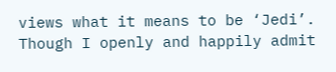views what it means to be ‘Jedi’. Though I openly and happily admit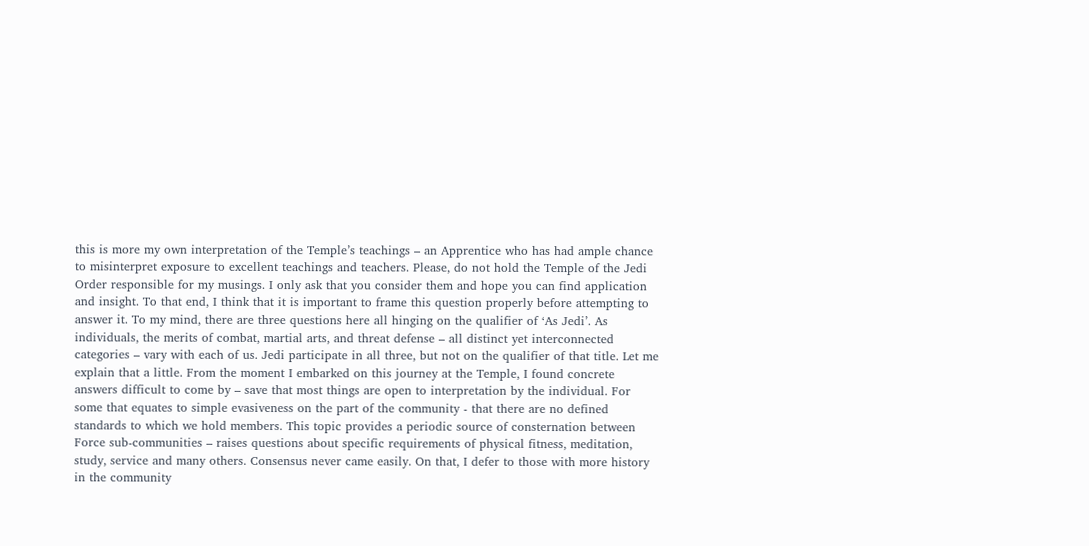this is more my own interpretation of the Temple’s teachings – an Apprentice who has had ample chance to misinterpret exposure to excellent teachings and teachers. Please, do not hold the Temple of the Jedi Order responsible for my musings. I only ask that you consider them and hope you can find application and insight. To that end, I think that it is important to frame this question properly before attempting to answer it. To my mind, there are three questions here all hinging on the qualifier of ‘As Jedi’. As individuals, the merits of combat, martial arts, and threat defense – all distinct yet interconnected categories – vary with each of us. Jedi participate in all three, but not on the qualifier of that title. Let me explain that a little. From the moment I embarked on this journey at the Temple, I found concrete answers difficult to come by – save that most things are open to interpretation by the individual. For some that equates to simple evasiveness on the part of the community - that there are no defined standards to which we hold members. This topic provides a periodic source of consternation between Force sub-communities – raises questions about specific requirements of physical fitness, meditation, study, service and many others. Consensus never came easily. On that, I defer to those with more history in the community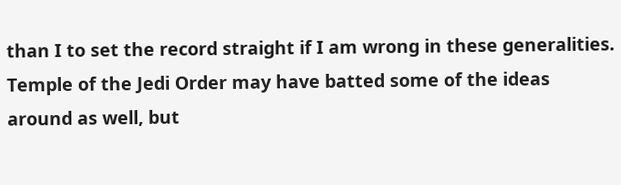than I to set the record straight if I am wrong in these generalities. Temple of the Jedi Order may have batted some of the ideas around as well, but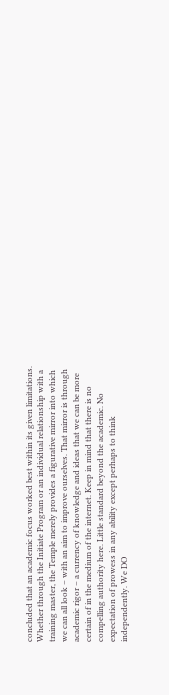concluded that an academic focus worked best within its given limitations. Whether through the Initiate Program or an individual relationship with a training master, the Temple merely provides a figurative mirror into which we can all look – with an aim to improve ourselves. That mirror is through academic rigor – a currency of knowledge and ideas that we can be more certain of in the medium of the internet. Keep in mind that there is no compelling authority here. Little standard beyond the academic. No expectation of prowess in any ability except perhaps to think independently. We DO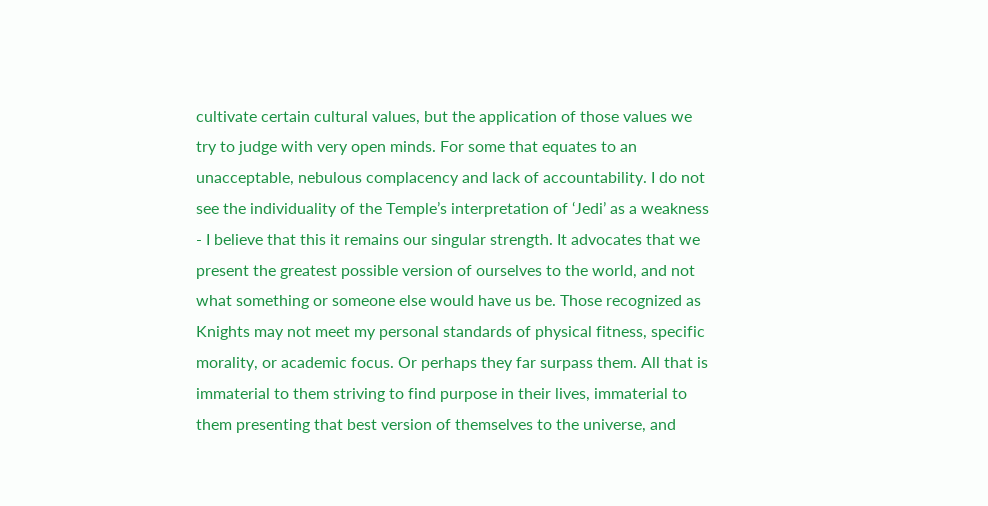cultivate certain cultural values, but the application of those values we try to judge with very open minds. For some that equates to an unacceptable, nebulous complacency and lack of accountability. I do not see the individuality of the Temple’s interpretation of ‘Jedi’ as a weakness - I believe that this it remains our singular strength. It advocates that we present the greatest possible version of ourselves to the world, and not what something or someone else would have us be. Those recognized as Knights may not meet my personal standards of physical fitness, specific morality, or academic focus. Or perhaps they far surpass them. All that is immaterial to them striving to find purpose in their lives, immaterial to them presenting that best version of themselves to the universe, and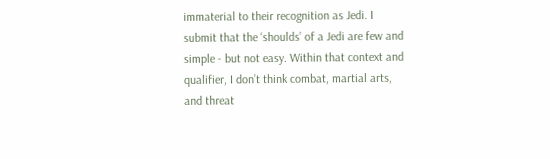immaterial to their recognition as Jedi. I submit that the ‘shoulds’ of a Jedi are few and simple - but not easy. Within that context and qualifier, I don’t think combat, martial arts, and threat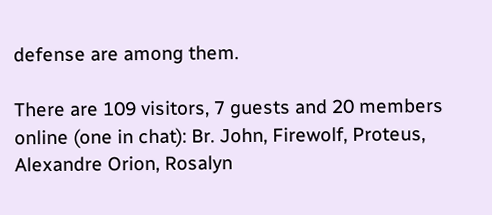defense are among them.

There are 109 visitors, 7 guests and 20 members online (one in chat): Br. John, Firewolf, Proteus, Alexandre Orion, Rosalyn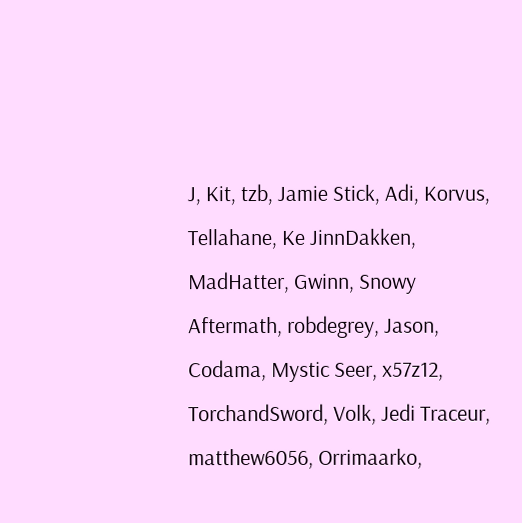J, Kit, tzb, Jamie Stick, Adi, Korvus, Tellahane, Ke JinnDakken, MadHatter, Gwinn, Snowy Aftermath, robdegrey, Jason, Codama, Mystic Seer, x57z12, TorchandSword, Volk, Jedi Traceur, matthew6056, Orrimaarko,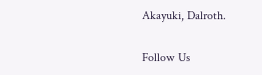Akayuki, Dalroth.

Follow Us